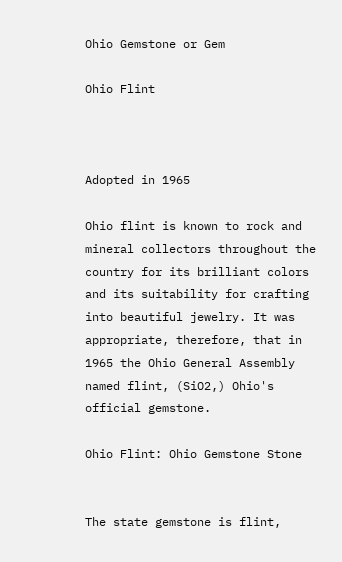Ohio Gemstone or Gem

Ohio Flint



Adopted in 1965

Ohio flint is known to rock and mineral collectors throughout the country for its brilliant colors and its suitability for crafting into beautiful jewelry. It was appropriate, therefore, that in 1965 the Ohio General Assembly named flint, (SiO2,) Ohio's official gemstone.

Ohio Flint: Ohio Gemstone Stone


The state gemstone is flint,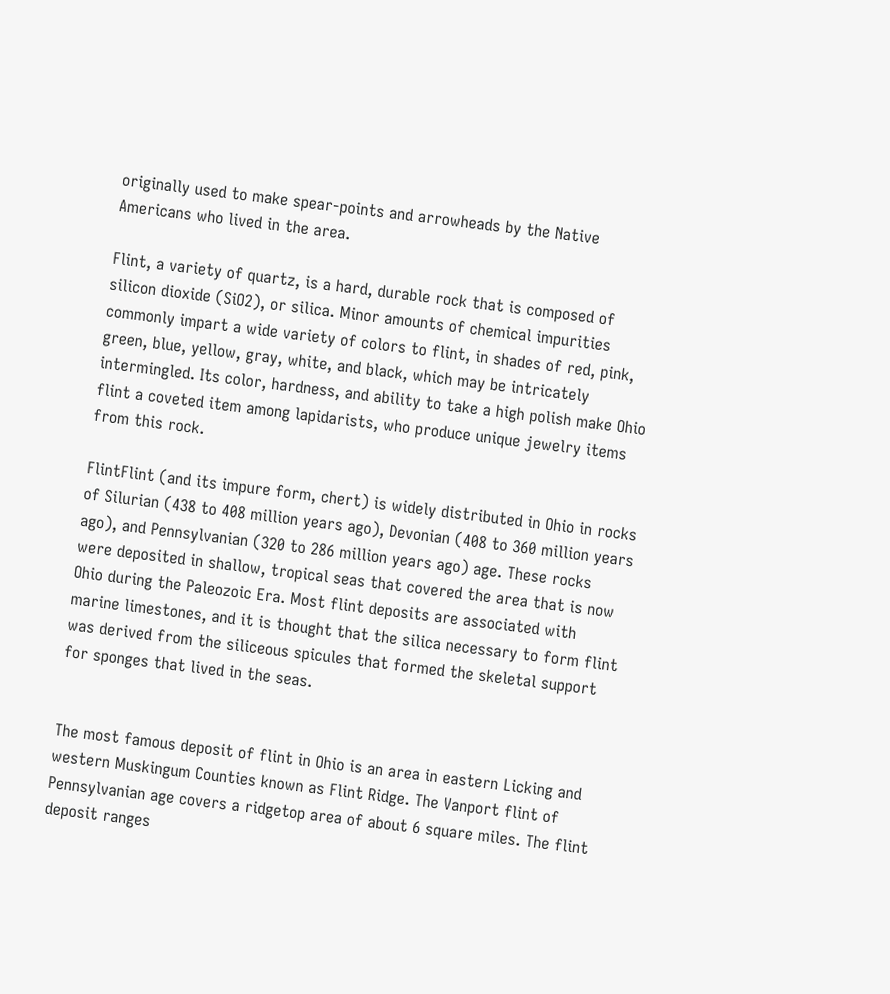originally used to make spear-points and arrowheads by the Native Americans who lived in the area.

Flint, a variety of quartz, is a hard, durable rock that is composed of silicon dioxide (SiO2), or silica. Minor amounts of chemical impurities commonly impart a wide variety of colors to flint, in shades of red, pink, green, blue, yellow, gray, white, and black, which may be intricately intermingled. Its color, hardness, and ability to take a high polish make Ohio flint a coveted item among lapidarists, who produce unique jewelry items from this rock.

FlintFlint (and its impure form, chert) is widely distributed in Ohio in rocks of Silurian (438 to 408 million years ago), Devonian (408 to 360 million years ago), and Pennsylvanian (320 to 286 million years ago) age. These rocks were deposited in shallow, tropical seas that covered the area that is now Ohio during the Paleozoic Era. Most flint deposits are associated with marine limestones, and it is thought that the silica necessary to form flint was derived from the siliceous spicules that formed the skeletal support for sponges that lived in the seas.


The most famous deposit of flint in Ohio is an area in eastern Licking and western Muskingum Counties known as Flint Ridge. The Vanport flint of Pennsylvanian age covers a ridgetop area of about 6 square miles. The flint deposit ranges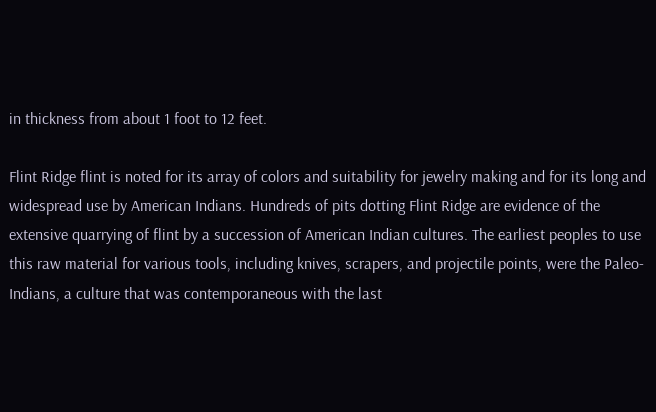in thickness from about 1 foot to 12 feet.

Flint Ridge flint is noted for its array of colors and suitability for jewelry making and for its long and widespread use by American Indians. Hundreds of pits dotting Flint Ridge are evidence of the extensive quarrying of flint by a succession of American Indian cultures. The earliest peoples to use this raw material for various tools, including knives, scrapers, and projectile points, were the Paleo-Indians, a culture that was contemporaneous with the last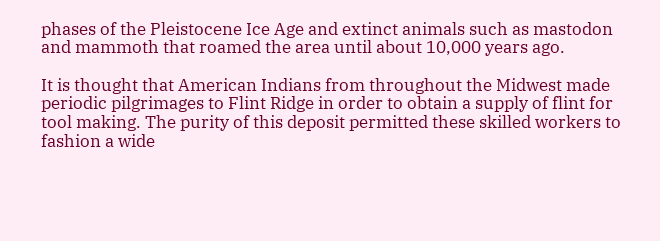phases of the Pleistocene Ice Age and extinct animals such as mastodon and mammoth that roamed the area until about 10,000 years ago.

It is thought that American Indians from throughout the Midwest made periodic pilgrimages to Flint Ridge in order to obtain a supply of flint for tool making. The purity of this deposit permitted these skilled workers to fashion a wide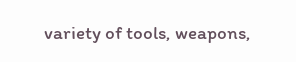variety of tools, weapons,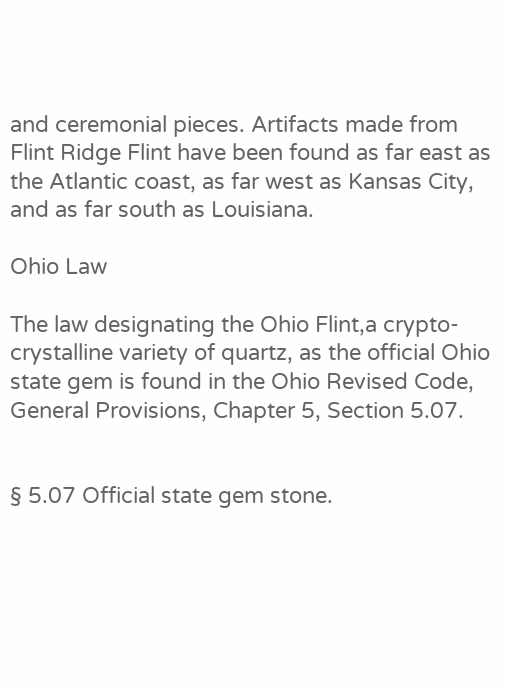and ceremonial pieces. Artifacts made from Flint Ridge Flint have been found as far east as the Atlantic coast, as far west as Kansas City, and as far south as Louisiana.

Ohio Law

The law designating the Ohio Flint,a crypto-crystalline variety of quartz, as the official Ohio state gem is found in the Ohio Revised Code, General Provisions, Chapter 5, Section 5.07.


§ 5.07 Official state gem stone.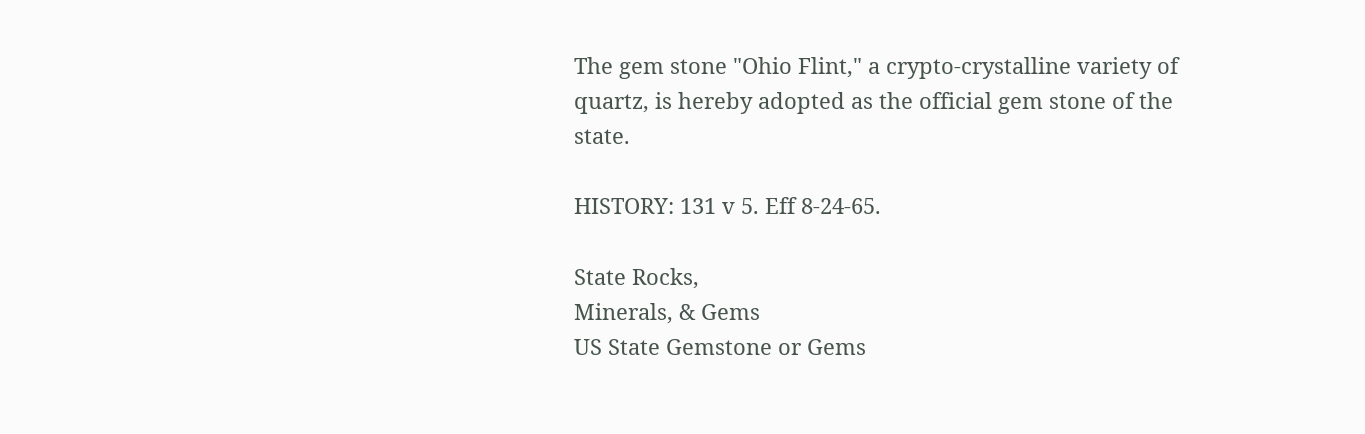The gem stone "Ohio Flint," a crypto-crystalline variety of quartz, is hereby adopted as the official gem stone of the state.

HISTORY: 131 v 5. Eff 8-24-65.

State Rocks,
Minerals, & Gems
US State Gemstone or Gems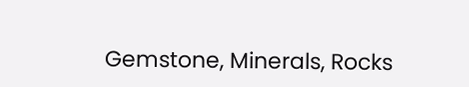Gemstone, Minerals, Rocks